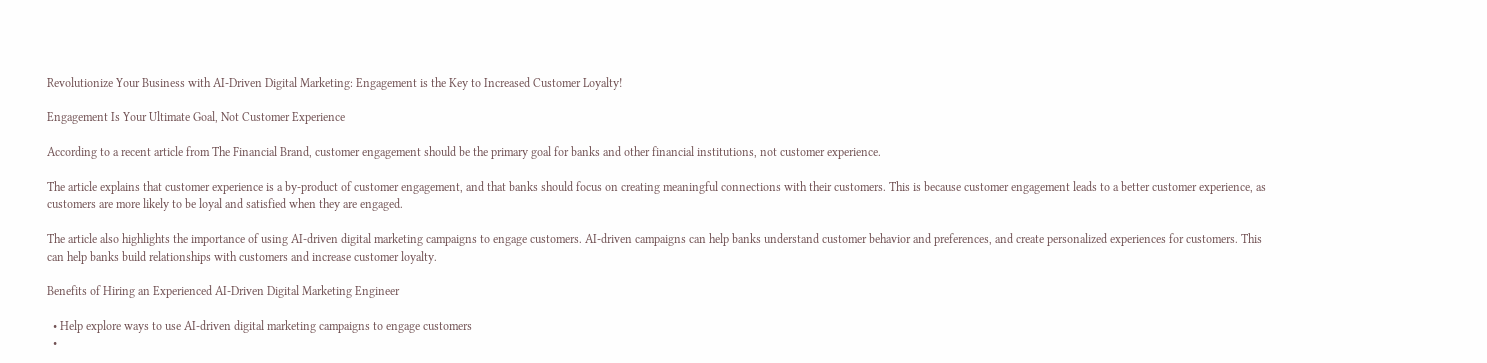Revolutionize Your Business with AI-Driven Digital Marketing: Engagement is the Key to Increased Customer Loyalty!

Engagement Is Your Ultimate Goal, Not Customer Experience

According to a recent article from The Financial Brand, customer engagement should be the primary goal for banks and other financial institutions, not customer experience.

The article explains that customer experience is a by-product of customer engagement, and that banks should focus on creating meaningful connections with their customers. This is because customer engagement leads to a better customer experience, as customers are more likely to be loyal and satisfied when they are engaged.

The article also highlights the importance of using AI-driven digital marketing campaigns to engage customers. AI-driven campaigns can help banks understand customer behavior and preferences, and create personalized experiences for customers. This can help banks build relationships with customers and increase customer loyalty.

Benefits of Hiring an Experienced AI-Driven Digital Marketing Engineer

  • Help explore ways to use AI-driven digital marketing campaigns to engage customers
  •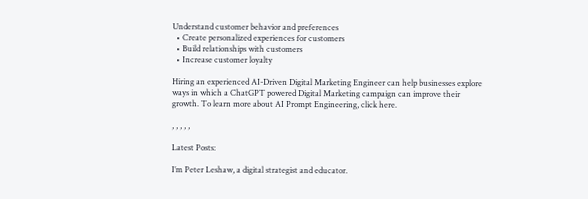Understand customer behavior and preferences
  • Create personalized experiences for customers
  • Build relationships with customers
  • Increase customer loyalty

Hiring an experienced AI-Driven Digital Marketing Engineer can help businesses explore ways in which a ChatGPT powered Digital Marketing campaign can improve their growth. To learn more about AI Prompt Engineering, click here.

, , , , ,

Latest Posts:

I’m Peter Leshaw, a digital strategist and educator.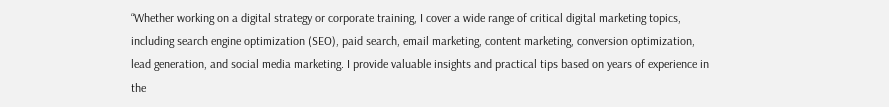“Whether working on a digital strategy or corporate training, I cover a wide range of critical digital marketing topics, including search engine optimization (SEO), paid search, email marketing, content marketing, conversion optimization, lead generation, and social media marketing. I provide valuable insights and practical tips based on years of experience in the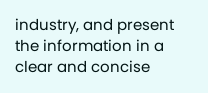industry, and present the information in a clear and concise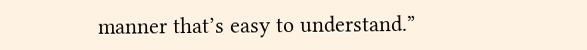manner that’s easy to understand.”